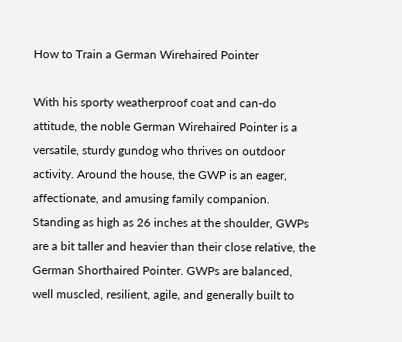How to Train a German Wirehaired Pointer

With his sporty weatherproof coat and can-do attitude, the noble German Wirehaired Pointer is a versatile, sturdy gundog who thrives on outdoor activity. Around the house, the GWP is an eager, affectionate, and amusing family companion. Standing as high as 26 inches at the shoulder, GWPs are a bit taller and heavier than their close relative, the German Shorthaired Pointer. GWPs are balanced, well muscled, resilient, agile, and generally built to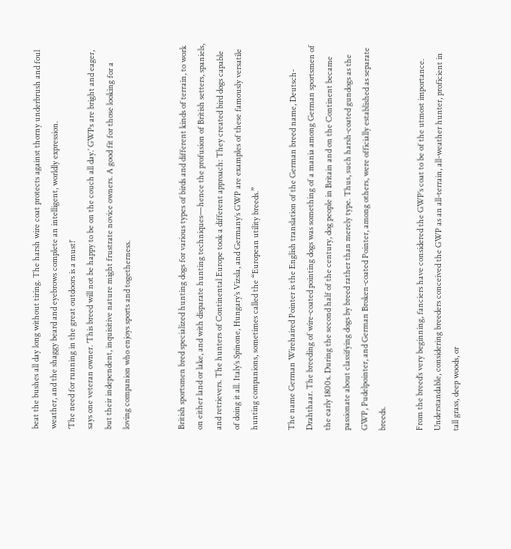beat the bushes all day long without tiring. The harsh wire coat protects against thorny underbrush and foul weather, and the shaggy beard and eyebrows complete an intelligent, worldly expression.
‘The need for running in the great outdoors is a must!’
says one veteran owner. ‘This breed will not be happy to be on the couch all day.’ GWPs are bright and eager, but their independent, inquisitive nature might frustrate novice owners. A good fit for those looking for a loving companion who enjoys sports and togetherness.


British sportsmen bred specialized hunting dogs for various types of birds and different kinds of terrain, to work on either land or lake, and with disparate hunting techniques—hence the profusion of British setters, spaniels, and retrievers. The hunters of Continental Europe took a different approach: They created bird dogs capable of doing it all. Italy’s Spinone, Hungary’s Vizsla, and Germany’s GWP are examples of these famously versatile hunting companions, sometimes called the “European utility breeds.”

The name German Wirehaired Pointer is the English translation of the German breed name, Deutsch-Drahthaar. The breeding of wire-coated pointing dogs was something of a mania among German sportsmen of the early 1800s. During the second half of the century, dog people in Britain and on the Continent became passionate about classifying dogs by breed rather than merely type. Thus, such harsh-coated gundogs as the GWP, Pudelpointer, and German Broken-coated Pointer, among others, were officially established as separate breeds.

From the breed’s very beginning, fanciers have considered the GWP’s coat to be of the utmost importance. Understandable, considering breeders conceived the GWP as an all-terrain, all-weather hunter, proficient in tall grass, deep woods, or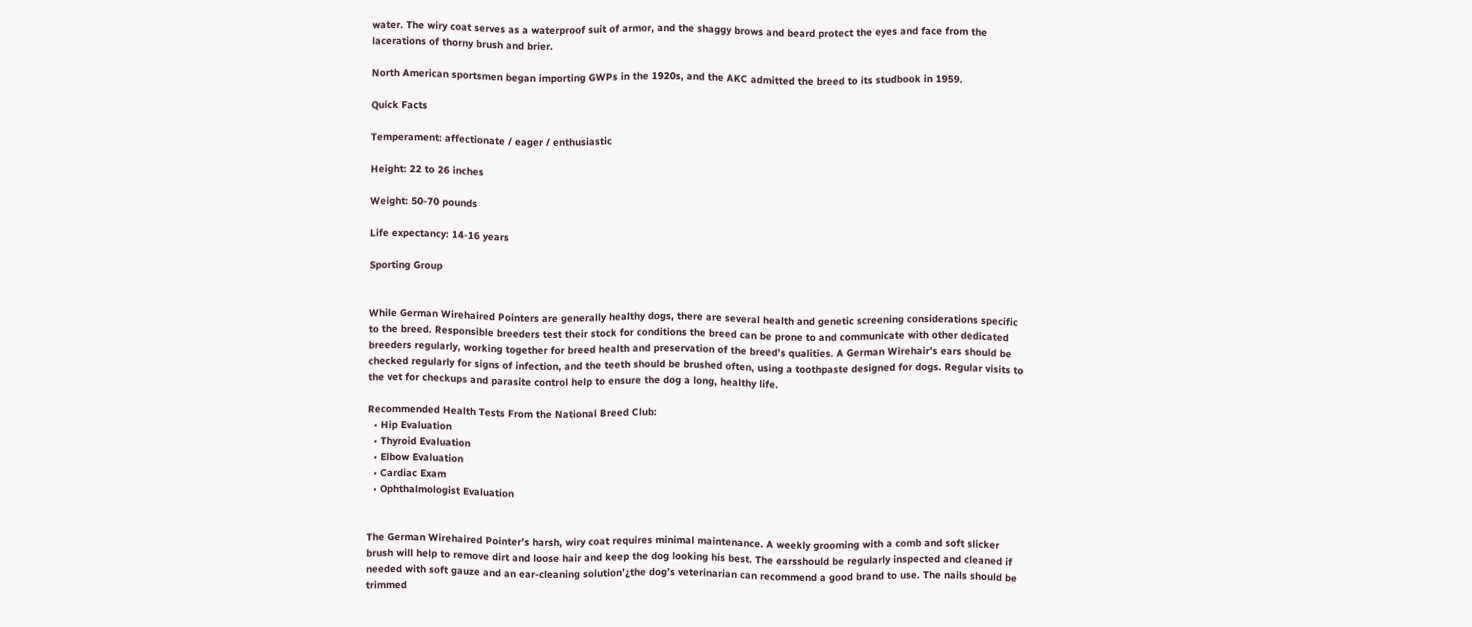water. The wiry coat serves as a waterproof suit of armor, and the shaggy brows and beard protect the eyes and face from the lacerations of thorny brush and brier.

North American sportsmen began importing GWPs in the 1920s, and the AKC admitted the breed to its studbook in 1959.

Quick Facts

Temperament: affectionate / eager / enthusiastic

Height: 22 to 26 inches

Weight: 50-70 pounds

Life expectancy: 14-16 years

Sporting Group


While German Wirehaired Pointers are generally healthy dogs, there are several health and genetic screening considerations specific to the breed. Responsible breeders test their stock for conditions the breed can be prone to and communicate with other dedicated breeders regularly, working together for breed health and preservation of the breed’s qualities. A German Wirehair’s ears should be checked regularly for signs of infection, and the teeth should be brushed often, using a toothpaste designed for dogs. Regular visits to the vet for checkups and parasite control help to ensure the dog a long, healthy life.

Recommended Health Tests From the National Breed Club:
  • Hip Evaluation
  • Thyroid Evaluation
  • Elbow Evaluation
  • Cardiac Exam
  • Ophthalmologist Evaluation


The German Wirehaired Pointer’s harsh, wiry coat requires minimal maintenance. A weekly grooming with a comb and soft slicker brush will help to remove dirt and loose hair and keep the dog looking his best. The earsshould be regularly inspected and cleaned if needed with soft gauze and an ear-cleaning solution’¿the dog’s veterinarian can recommend a good brand to use. The nails should be trimmed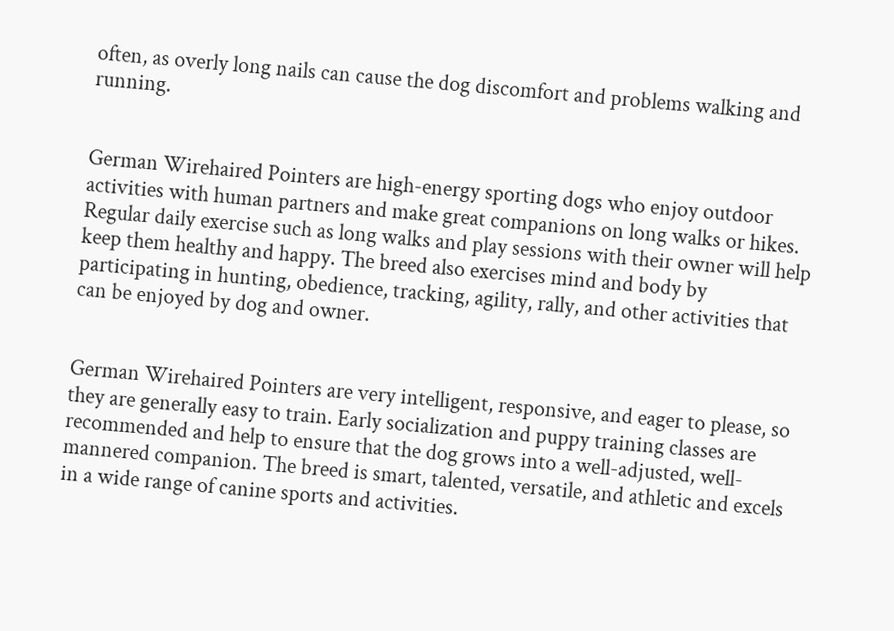often, as overly long nails can cause the dog discomfort and problems walking and running.


German Wirehaired Pointers are high-energy sporting dogs who enjoy outdoor activities with human partners and make great companions on long walks or hikes. Regular daily exercise such as long walks and play sessions with their owner will help keep them healthy and happy. The breed also exercises mind and body by participating in hunting, obedience, tracking, agility, rally, and other activities that can be enjoyed by dog and owner.


German Wirehaired Pointers are very intelligent, responsive, and eager to please, so they are generally easy to train. Early socialization and puppy training classes are recommended and help to ensure that the dog grows into a well-adjusted, well-mannered companion. The breed is smart, talented, versatile, and athletic and excels in a wide range of canine sports and activities.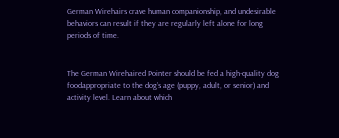German Wirehairs crave human companionship, and undesirable behaviors can result if they are regularly left alone for long periods of time.


The German Wirehaired Pointer should be fed a high-quality dog foodappropriate to the dog’s age (puppy, adult, or senior) and activity level. Learn about which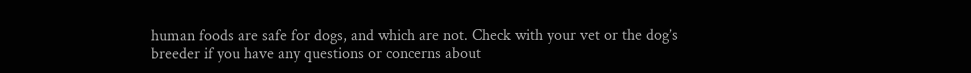human foods are safe for dogs, and which are not. Check with your vet or the dog’s breeder if you have any questions or concerns about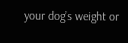your dog’s weight or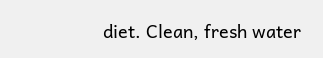diet. Clean, fresh water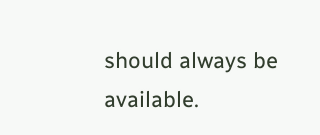should always be available.